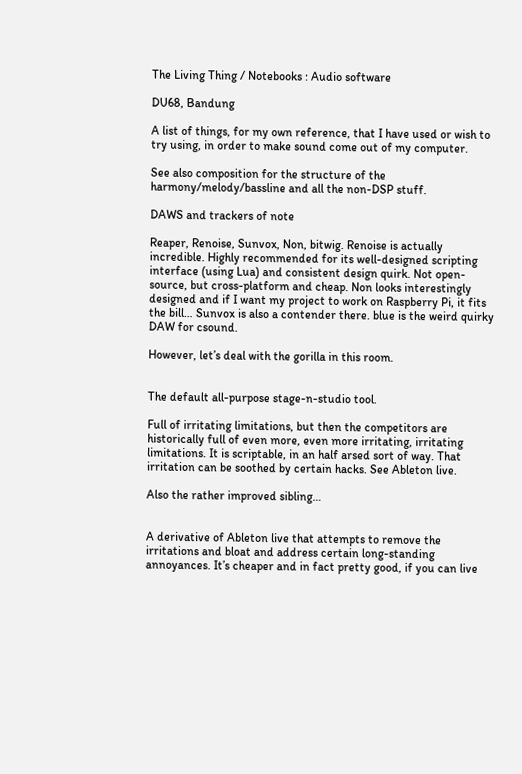The Living Thing / Notebooks : Audio software

DU68, Bandung

A list of things, for my own reference, that I have used or wish to try using, in order to make sound come out of my computer.

See also composition for the structure of the harmony/melody/bassline and all the non-DSP stuff.

DAWS and trackers of note

Reaper, Renoise, Sunvox, Non, bitwig. Renoise is actually incredible. Highly recommended for its well-designed scripting interface (using Lua) and consistent design quirk. Not open-source, but cross-platform and cheap. Non looks interestingly designed and if I want my project to work on Raspberry Pi, it fits the bill… Sunvox is also a contender there. blue is the weird quirky DAW for csound.

However, let’s deal with the gorilla in this room.


The default all-purpose stage-n-studio tool.

Full of irritating limitations, but then the competitors are historically full of even more, even more irritating, irritating limitations. It is scriptable, in an half arsed sort of way. That irritation can be soothed by certain hacks. See Ableton live.

Also the rather improved sibling…


A derivative of Ableton live that attempts to remove the irritations and bloat and address certain long-standing annoyances. It’s cheaper and in fact pretty good, if you can live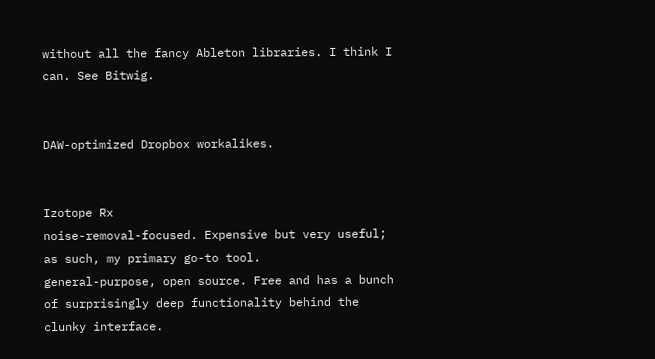without all the fancy Ableton libraries. I think I can. See Bitwig.


DAW-optimized Dropbox workalikes.


Izotope Rx
noise-removal-focused. Expensive but very useful; as such, my primary go-to tool.
general-purpose, open source. Free and has a bunch of surprisingly deep functionality behind the clunky interface.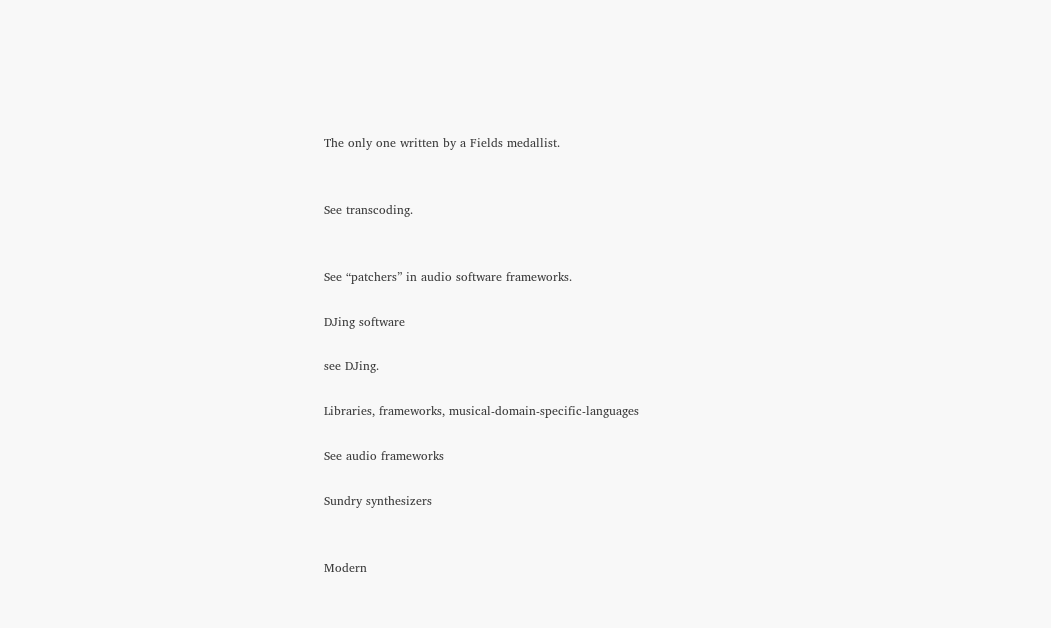The only one written by a Fields medallist.


See transcoding.


See “patchers” in audio software frameworks.

DJing software

see DJing.

Libraries, frameworks, musical-domain-specific-languages

See audio frameworks

Sundry synthesizers


Modern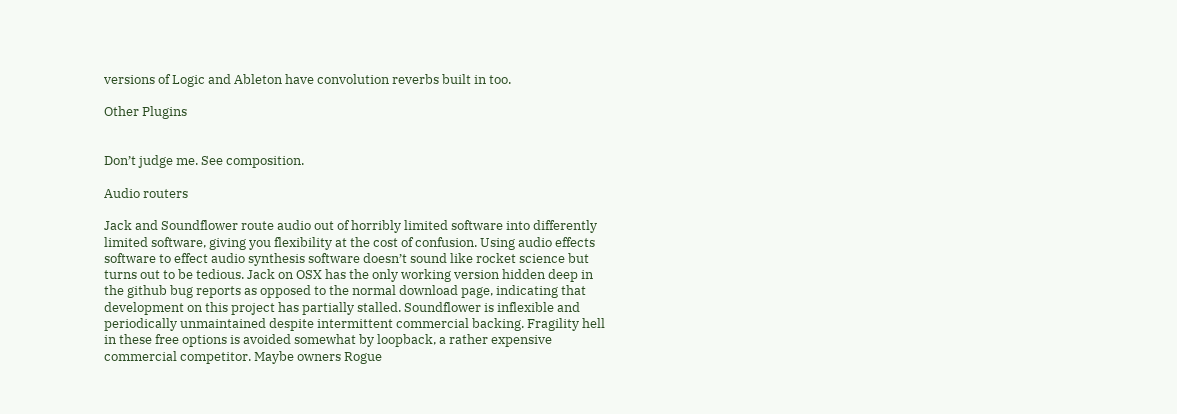versions of Logic and Ableton have convolution reverbs built in too.

Other Plugins


Don’t judge me. See composition.

Audio routers

Jack and Soundflower route audio out of horribly limited software into differently limited software, giving you flexibility at the cost of confusion. Using audio effects software to effect audio synthesis software doesn’t sound like rocket science but turns out to be tedious. Jack on OSX has the only working version hidden deep in the github bug reports as opposed to the normal download page, indicating that development on this project has partially stalled. Soundflower is inflexible and periodically unmaintained despite intermittent commercial backing. Fragility hell in these free options is avoided somewhat by loopback, a rather expensive commercial competitor. Maybe owners Rogue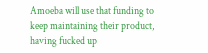Amoeba will use that funding to keep maintaining their product, having fucked up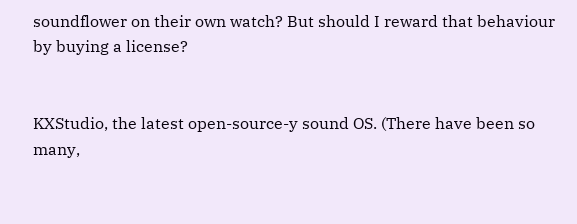soundflower on their own watch? But should I reward that behaviour by buying a license?


KXStudio, the latest open-source-y sound OS. (There have been so many,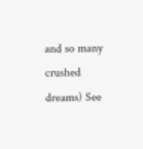and so many crushed dreams) See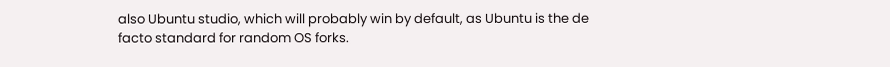also Ubuntu studio, which will probably win by default, as Ubuntu is the de facto standard for random OS forks.